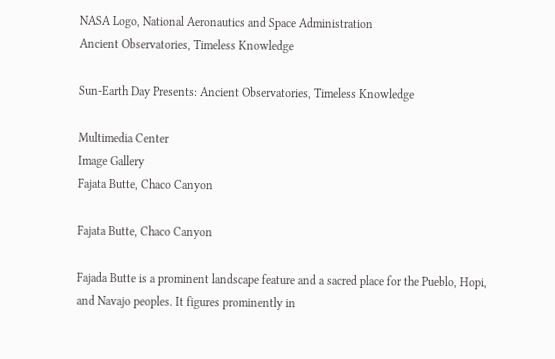NASA Logo, National Aeronautics and Space Administration
Ancient Observatories, Timeless Knowledge

Sun-Earth Day Presents: Ancient Observatories, Timeless Knowledge

Multimedia Center
Image Gallery
Fajata Butte, Chaco Canyon

Fajata Butte, Chaco Canyon

Fajada Butte is a prominent landscape feature and a sacred place for the Pueblo, Hopi, and Navajo peoples. It figures prominently in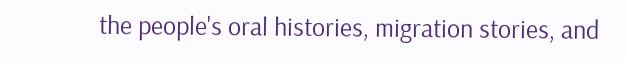the people's oral histories, migration stories, and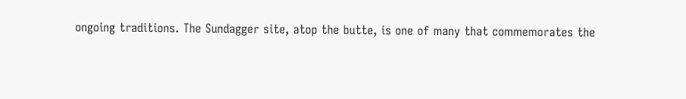ongoing traditions. The Sundagger site, atop the butte, is one of many that commemorates the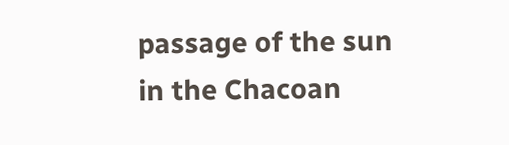passage of the sun in the Chacoan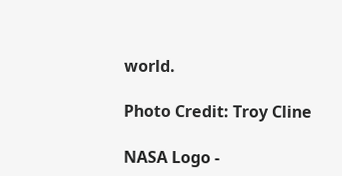world.

Photo Credit: Troy Cline

NASA Logo -